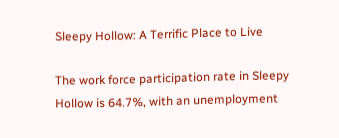Sleepy Hollow: A Terrific Place to Live

The work force participation rate in Sleepy Hollow is 64.7%, with an unemployment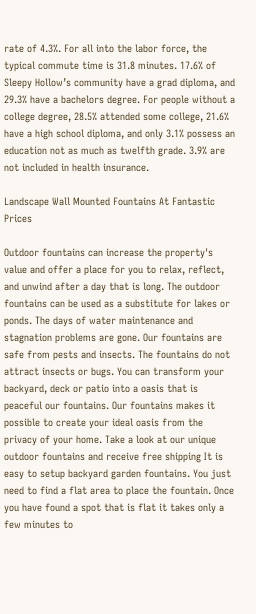rate of 4.3%. For all into the labor force, the typical commute time is 31.8 minutes. 17.6% of Sleepy Hollow’s community have a grad diploma, and 29.3% have a bachelors degree. For people without a college degree, 28.5% attended some college, 21.6% have a high school diploma, and only 3.1% possess an education not as much as twelfth grade. 3.9% are not included in health insurance.

Landscape Wall Mounted Fountains At Fantastic Prices

Outdoor fountains can increase the property's value and offer a place for you to relax, reflect, and unwind after a day that is long. The outdoor fountains can be used as a substitute for lakes or ponds. The days of water maintenance and stagnation problems are gone. Our fountains are safe from pests and insects. The fountains do not attract insects or bugs. You can transform your backyard, deck or patio into a oasis that is peaceful our fountains. Our fountains makes it possible to create your ideal oasis from the privacy of your home. Take a look at our unique outdoor fountains and receive free shipping It is easy to setup backyard garden fountains. You just need to find a flat area to place the fountain. Once you have found a spot that is flat it takes only a few minutes to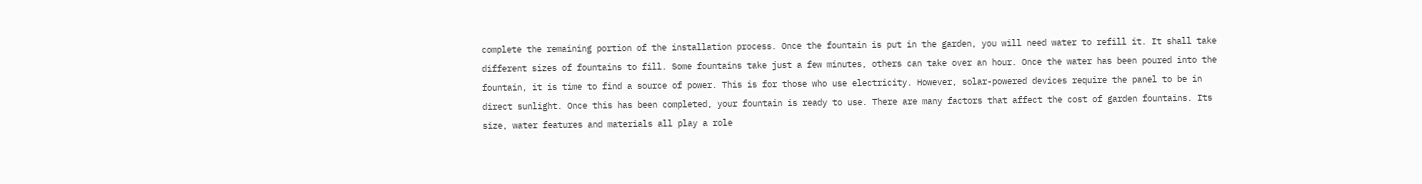complete the remaining portion of the installation process. Once the fountain is put in the garden, you will need water to refill it. It shall take different sizes of fountains to fill. Some fountains take just a few minutes, others can take over an hour. Once the water has been poured into the fountain, it is time to find a source of power. This is for those who use electricity. However, solar-powered devices require the panel to be in direct sunlight. Once this has been completed, your fountain is ready to use. There are many factors that affect the cost of garden fountains. Its size, water features and materials all play a role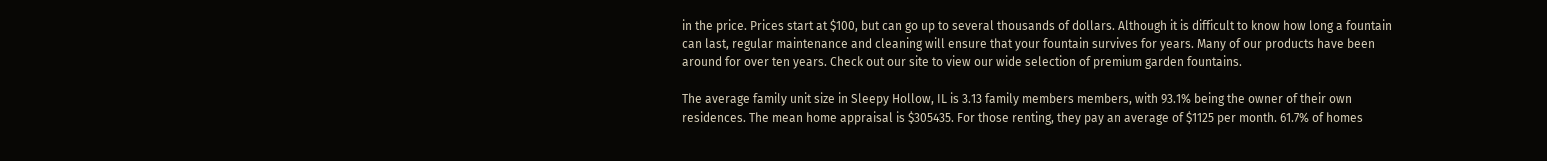in the price. Prices start at $100, but can go up to several thousands of dollars. Although it is difficult to know how long a fountain can last, regular maintenance and cleaning will ensure that your fountain survives for years. Many of our products have been around for over ten years. Check out our site to view our wide selection of premium garden fountains.

The average family unit size in Sleepy Hollow, IL is 3.13 family members members, with 93.1% being the owner of their own residences. The mean home appraisal is $305435. For those renting, they pay an average of $1125 per month. 61.7% of homes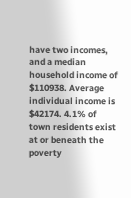have two incomes, and a median household income of $110938. Average individual income is $42174. 4.1% of town residents exist at or beneath the poverty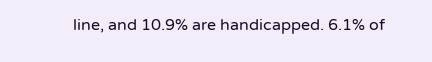line, and 10.9% are handicapped. 6.1% of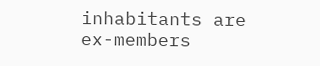inhabitants are ex-members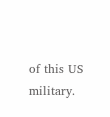of this US military.